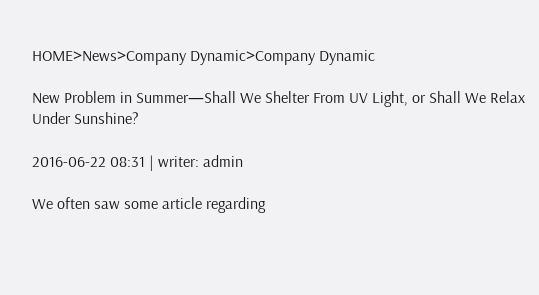HOME>News>Company Dynamic>Company Dynamic

New Problem in Summer—Shall We Shelter From UV Light, or Shall We Relax Under Sunshine?

2016-06-22 08:31 | writer: admin

We often saw some article regarding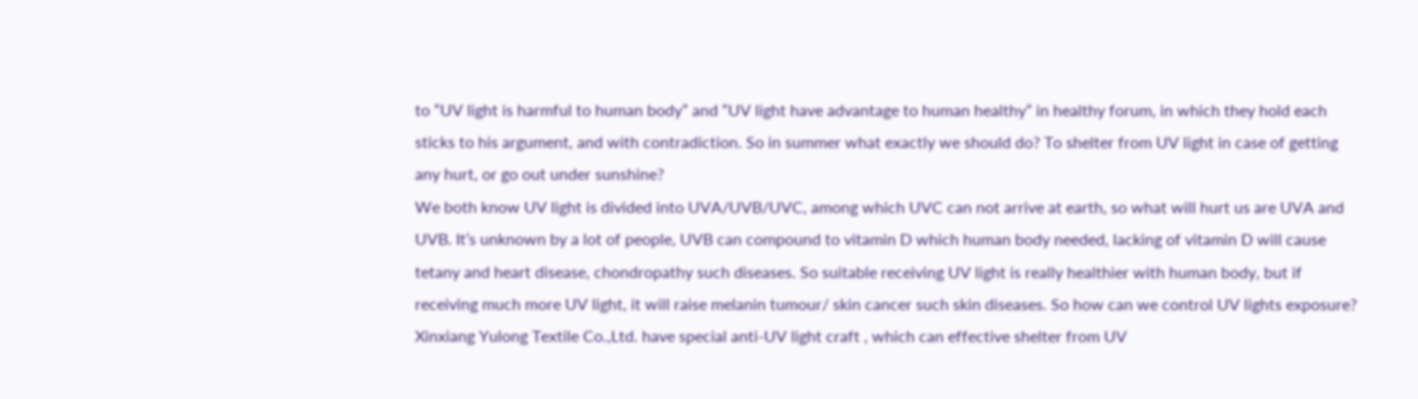to “UV light is harmful to human body” and “UV light have advantage to human healthy” in healthy forum, in which they hold each sticks to his argument, and with contradiction. So in summer what exactly we should do? To shelter from UV light in case of getting any hurt, or go out under sunshine?
We both know UV light is divided into UVA/UVB/UVC, among which UVC can not arrive at earth, so what will hurt us are UVA and UVB. It’s unknown by a lot of people, UVB can compound to vitamin D which human body needed, lacking of vitamin D will cause tetany and heart disease, chondropathy such diseases. So suitable receiving UV light is really healthier with human body, but if receiving much more UV light, it will raise melanin tumour/ skin cancer such skin diseases. So how can we control UV lights exposure?
Xinxiang Yulong Textile Co.,Ltd. have special anti-UV light craft , which can effective shelter from UV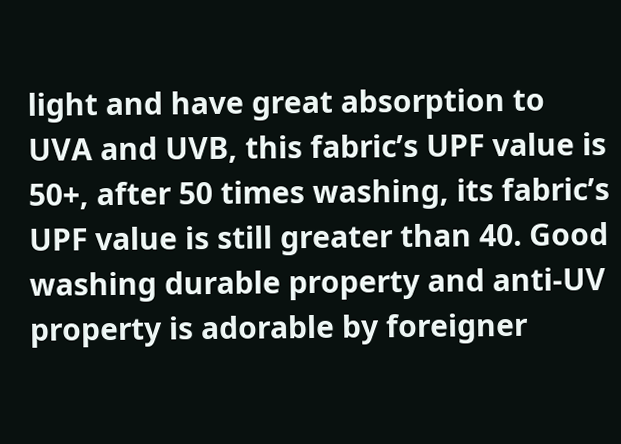light and have great absorption to UVA and UVB, this fabric’s UPF value is 50+, after 50 times washing, its fabric’s UPF value is still greater than 40. Good washing durable property and anti-UV property is adorable by foreigner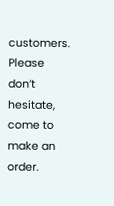customers.
Please don’t hesitate, come to make an order.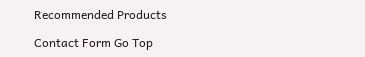Recommended Products

Contact Form Go Top